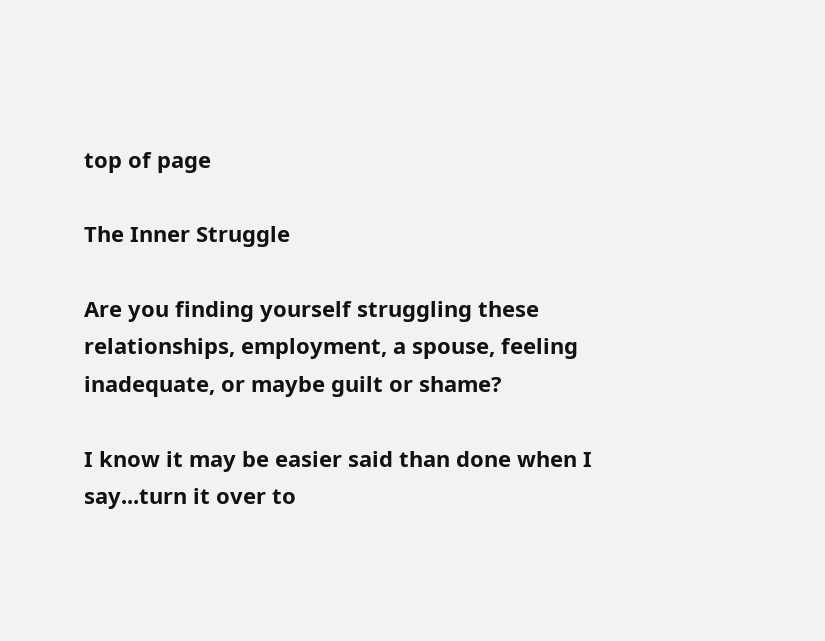top of page

The Inner Struggle

Are you finding yourself struggling these relationships, employment, a spouse, feeling inadequate, or maybe guilt or shame?

I know it may be easier said than done when I say...turn it over to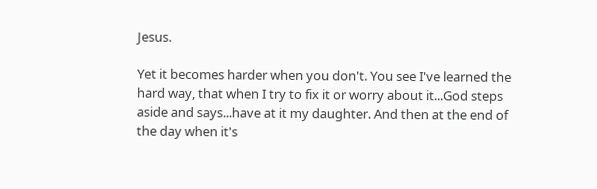Jesus.

Yet it becomes harder when you don't. You see I've learned the hard way, that when I try to fix it or worry about it...God steps aside and says...have at it my daughter. And then at the end of the day when it's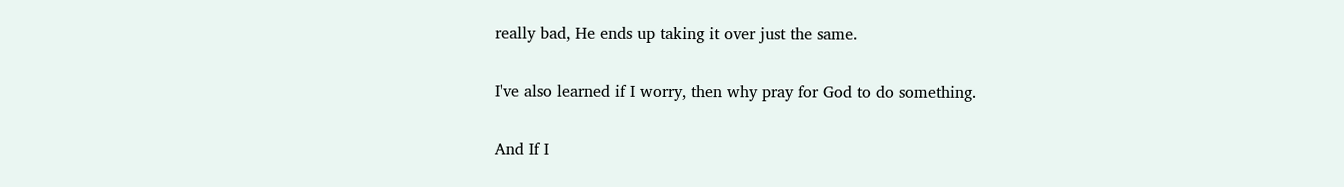really bad, He ends up taking it over just the same.

I've also learned if I worry, then why pray for God to do something.

And If I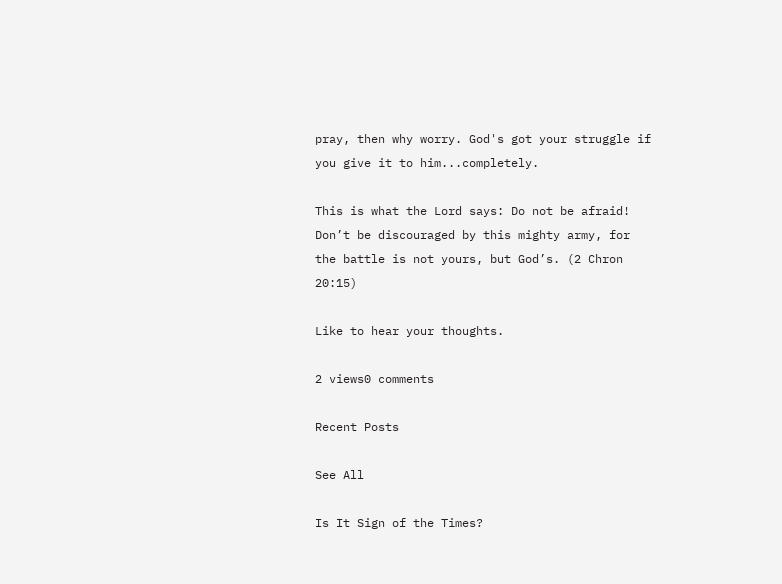pray, then why worry. God's got your struggle if you give it to him...completely.

This is what the Lord says: Do not be afraid! Don’t be discouraged by this mighty army, for the battle is not yours, but God’s. (2 Chron 20:15)

Like to hear your thoughts.

2 views0 comments

Recent Posts

See All

Is It Sign of the Times?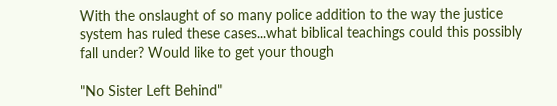With the onslaught of so many police addition to the way the justice system has ruled these cases...what biblical teachings could this possibly fall under? Would like to get your though

"No Sister Left Behind"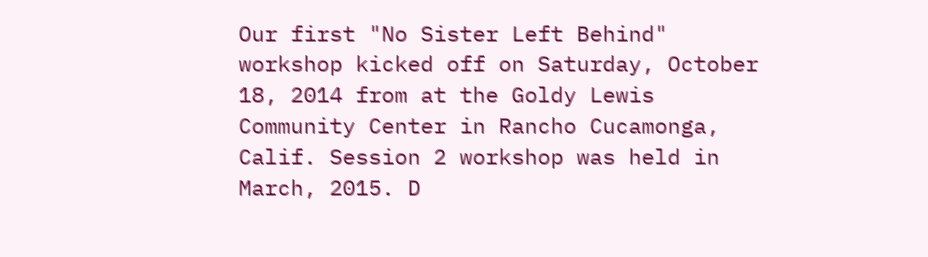Our first "No Sister Left Behind" workshop kicked off on Saturday, October 18, 2014 from at the Goldy Lewis Community Center in Rancho Cucamonga, Calif. Session 2 workshop was held in March, 2015. D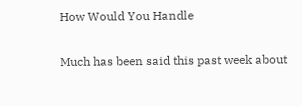How Would You Handle

Much has been said this past week about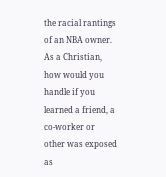the racial rantings of an NBA owner. As a Christian, how would you handle if you learned a friend, a co-worker or other was exposed as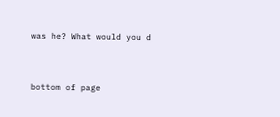was he? What would you d


bottom of page